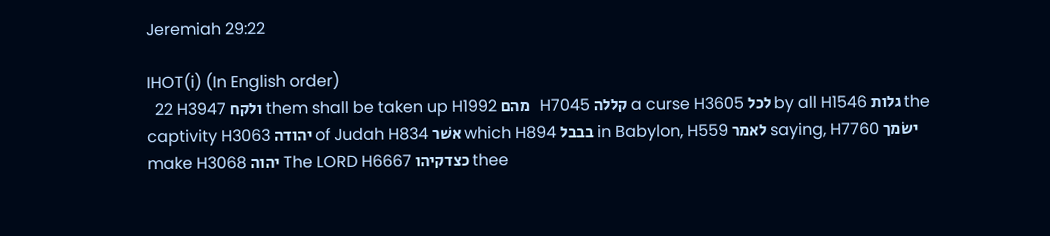Jeremiah 29:22

IHOT(i) (In English order)
  22 H3947 ולקח them shall be taken up H1992 מהם   H7045 קללה a curse H3605 לכל by all H1546 גלות the captivity H3063 יהודה of Judah H834 אשׁר which H894 בבבל in Babylon, H559 לאמר saying, H7760 ישׂמך make H3068 יהוה The LORD H6667 כצדקיהו thee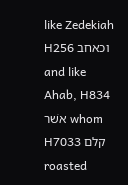like Zedekiah H256 וכאחב and like Ahab, H834 אשׁר whom H7033 קלם roasted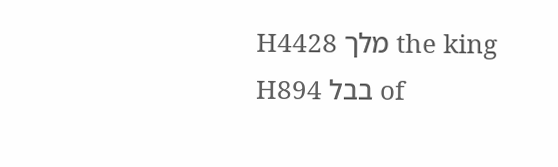H4428 מלך the king H894 בבל of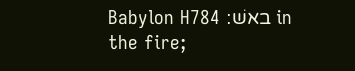Babylon H784 באשׁ׃ in the fire;